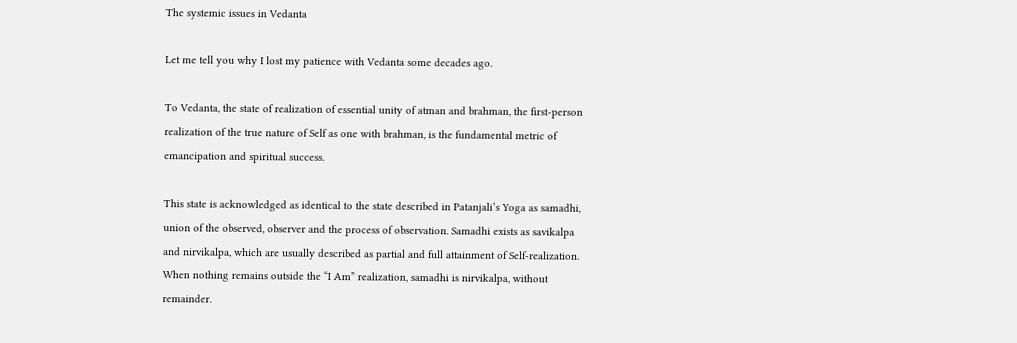The systemic issues in Vedanta

Let me tell you why I lost my patience with Vedanta some decades ago.

To Vedanta, the state of realization of essential unity of atman and brahman, the first-person realization of the true nature of Self as one with brahman, is the fundamental metric of emancipation and spiritual success.

This state is acknowledged as identical to the state described in Patanjali’s Yoga as samadhi, union of the observed, observer and the process of observation. Samadhi exists as savikalpa and nirvikalpa, which are usually described as partial and full attainment of Self-realization. When nothing remains outside the “I Am” realization, samadhi is nirvikalpa, without remainder.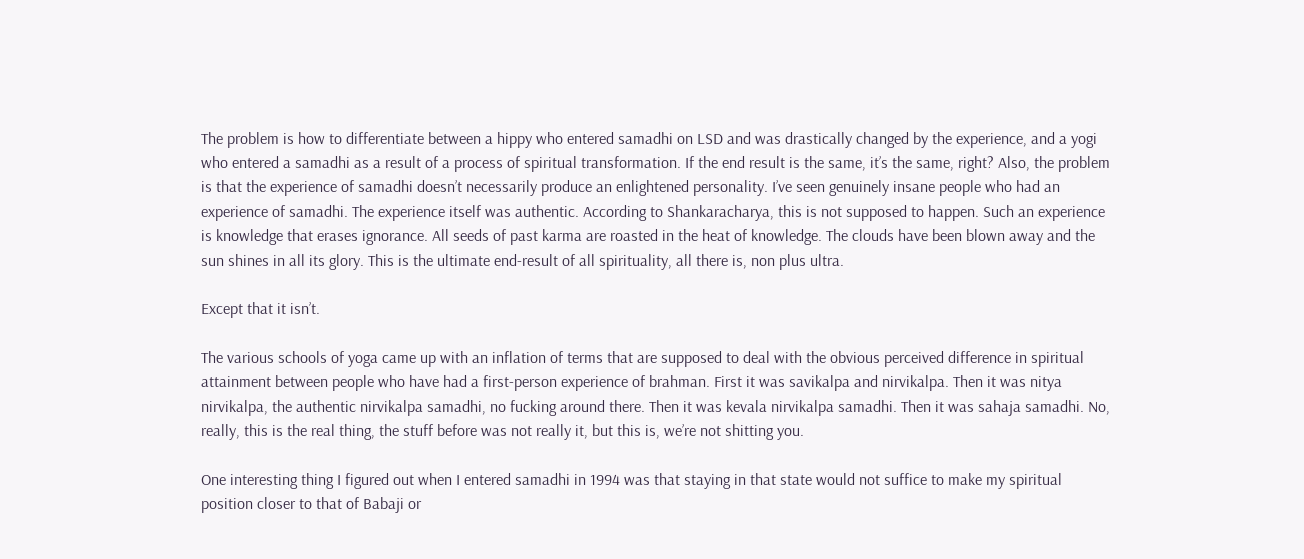The problem is how to differentiate between a hippy who entered samadhi on LSD and was drastically changed by the experience, and a yogi who entered a samadhi as a result of a process of spiritual transformation. If the end result is the same, it’s the same, right? Also, the problem is that the experience of samadhi doesn’t necessarily produce an enlightened personality. I’ve seen genuinely insane people who had an experience of samadhi. The experience itself was authentic. According to Shankaracharya, this is not supposed to happen. Such an experience is knowledge that erases ignorance. All seeds of past karma are roasted in the heat of knowledge. The clouds have been blown away and the sun shines in all its glory. This is the ultimate end-result of all spirituality, all there is, non plus ultra.

Except that it isn’t.

The various schools of yoga came up with an inflation of terms that are supposed to deal with the obvious perceived difference in spiritual attainment between people who have had a first-person experience of brahman. First it was savikalpa and nirvikalpa. Then it was nitya nirvikalpa, the authentic nirvikalpa samadhi, no fucking around there. Then it was kevala nirvikalpa samadhi. Then it was sahaja samadhi. No, really, this is the real thing, the stuff before was not really it, but this is, we’re not shitting you.

One interesting thing I figured out when I entered samadhi in 1994 was that staying in that state would not suffice to make my spiritual position closer to that of Babaji or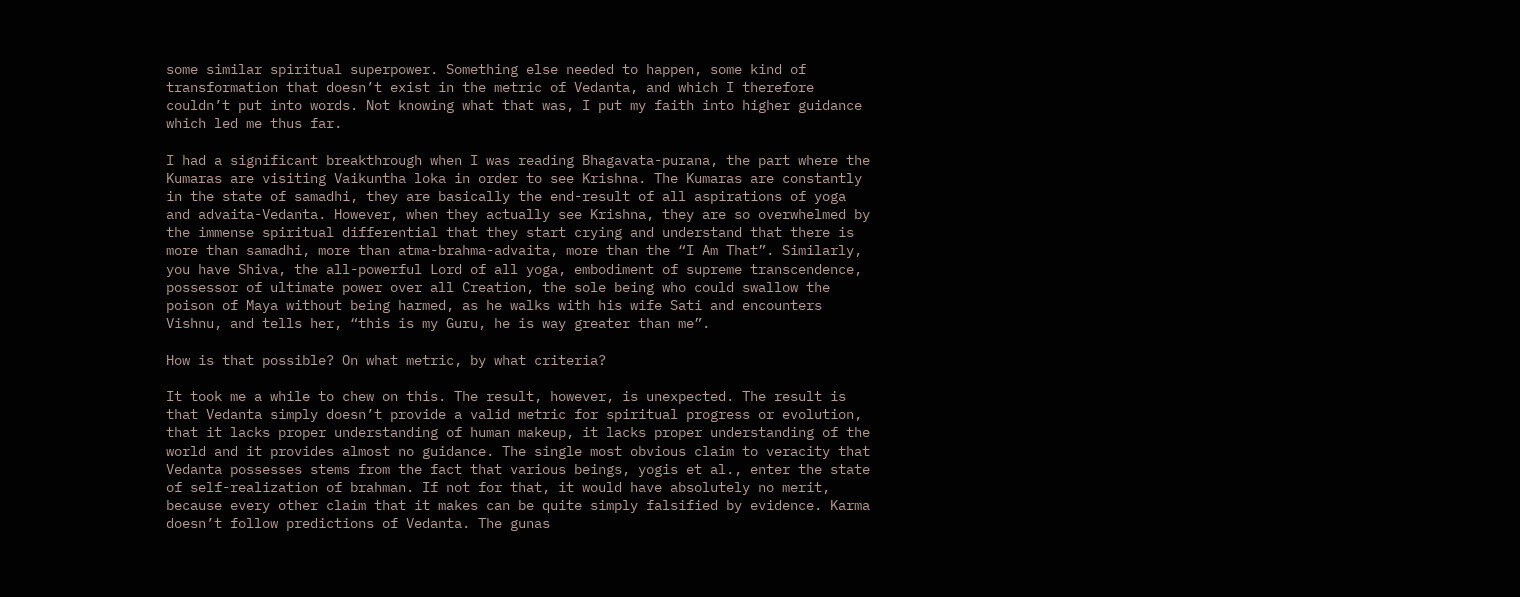some similar spiritual superpower. Something else needed to happen, some kind of transformation that doesn’t exist in the metric of Vedanta, and which I therefore couldn’t put into words. Not knowing what that was, I put my faith into higher guidance which led me thus far.

I had a significant breakthrough when I was reading Bhagavata-purana, the part where the Kumaras are visiting Vaikuntha loka in order to see Krishna. The Kumaras are constantly in the state of samadhi, they are basically the end-result of all aspirations of yoga and advaita-Vedanta. However, when they actually see Krishna, they are so overwhelmed by the immense spiritual differential that they start crying and understand that there is more than samadhi, more than atma-brahma-advaita, more than the “I Am That”. Similarly, you have Shiva, the all-powerful Lord of all yoga, embodiment of supreme transcendence, possessor of ultimate power over all Creation, the sole being who could swallow the poison of Maya without being harmed, as he walks with his wife Sati and encounters Vishnu, and tells her, “this is my Guru, he is way greater than me”.

How is that possible? On what metric, by what criteria?

It took me a while to chew on this. The result, however, is unexpected. The result is that Vedanta simply doesn’t provide a valid metric for spiritual progress or evolution, that it lacks proper understanding of human makeup, it lacks proper understanding of the world and it provides almost no guidance. The single most obvious claim to veracity that Vedanta possesses stems from the fact that various beings, yogis et al., enter the state of self-realization of brahman. If not for that, it would have absolutely no merit, because every other claim that it makes can be quite simply falsified by evidence. Karma doesn’t follow predictions of Vedanta. The gunas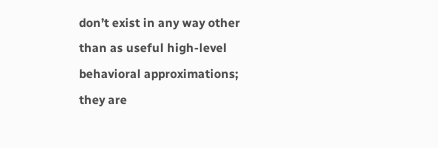don’t exist in any way other than as useful high-level behavioral approximations; they are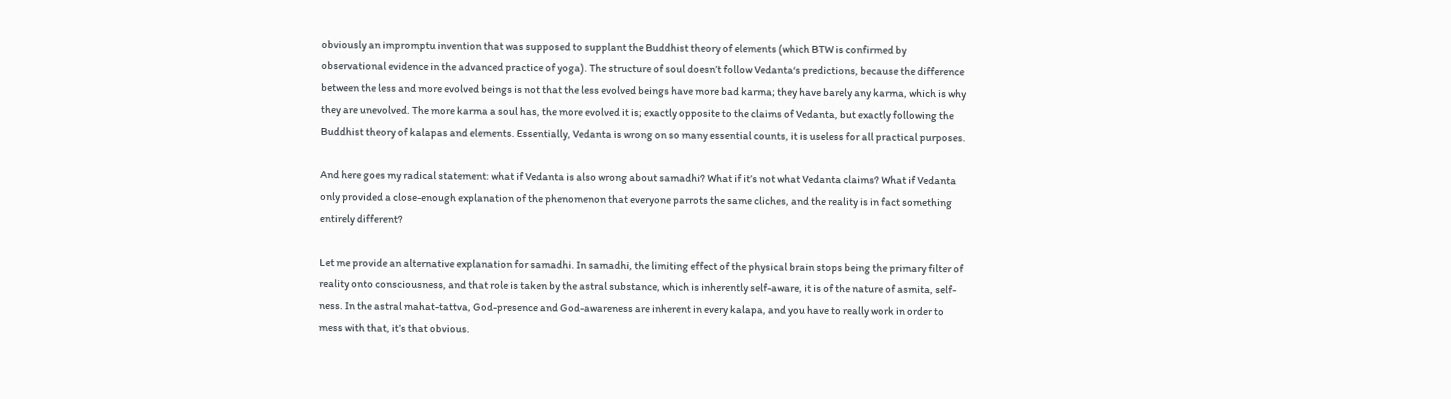obviously an impromptu invention that was supposed to supplant the Buddhist theory of elements (which BTW is confirmed by observational evidence in the advanced practice of yoga). The structure of soul doesn’t follow Vedanta‘s predictions, because the difference between the less and more evolved beings is not that the less evolved beings have more bad karma; they have barely any karma, which is why they are unevolved. The more karma a soul has, the more evolved it is; exactly opposite to the claims of Vedanta, but exactly following the Buddhist theory of kalapas and elements. Essentially, Vedanta is wrong on so many essential counts, it is useless for all practical purposes.

And here goes my radical statement: what if Vedanta is also wrong about samadhi? What if it’s not what Vedanta claims? What if Vedanta only provided a close-enough explanation of the phenomenon that everyone parrots the same cliches, and the reality is in fact something entirely different?

Let me provide an alternative explanation for samadhi. In samadhi, the limiting effect of the physical brain stops being the primary filter of reality onto consciousness, and that role is taken by the astral substance, which is inherently self-aware, it is of the nature of asmita, self-ness. In the astral mahat-tattva, God-presence and God-awareness are inherent in every kalapa, and you have to really work in order to mess with that, it’s that obvious.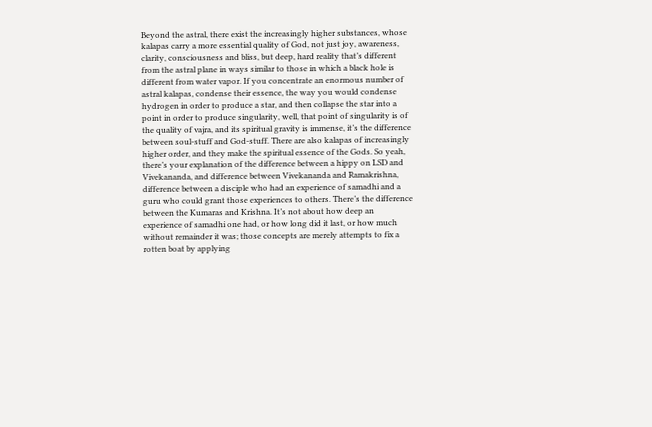Beyond the astral, there exist the increasingly higher substances, whose kalapas carry a more essential quality of God, not just joy, awareness, clarity, consciousness and bliss, but deep, hard reality that’s different from the astral plane in ways similar to those in which a black hole is different from water vapor. If you concentrate an enormous number of astral kalapas, condense their essence, the way you would condense hydrogen in order to produce a star, and then collapse the star into a point in order to produce singularity, well, that point of singularity is of the quality of vajra, and its spiritual gravity is immense, it’s the difference between soul-stuff and God-stuff. There are also kalapas of increasingly higher order, and they make the spiritual essence of the Gods. So yeah, there’s your explanation of the difference between a hippy on LSD and Vivekananda, and difference between Vivekananda and Ramakrishna, difference between a disciple who had an experience of samadhi and a guru who could grant those experiences to others. There’s the difference between the Kumaras and Krishna. It’s not about how deep an experience of samadhi one had, or how long did it last, or how much without remainder it was; those concepts are merely attempts to fix a rotten boat by applying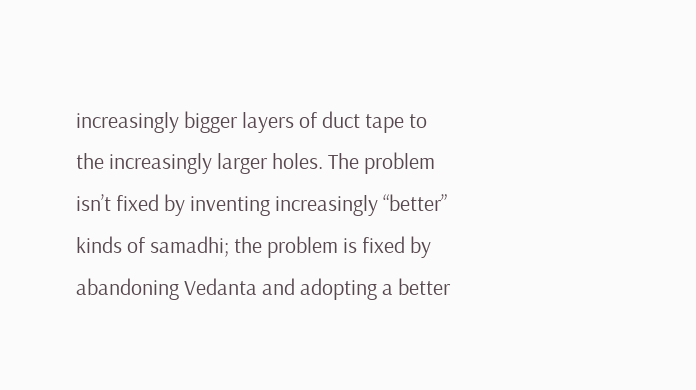increasingly bigger layers of duct tape to the increasingly larger holes. The problem isn’t fixed by inventing increasingly “better” kinds of samadhi; the problem is fixed by abandoning Vedanta and adopting a better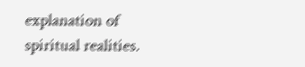explanation of spiritual realities.